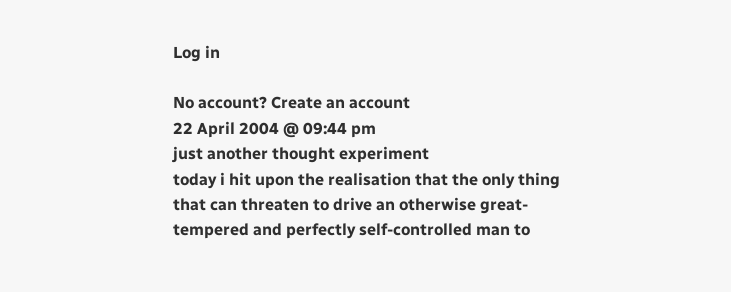Log in

No account? Create an account
22 April 2004 @ 09:44 pm
just another thought experiment
today i hit upon the realisation that the only thing that can threaten to drive an otherwise great-tempered and perfectly self-controlled man to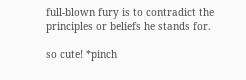full-blown fury is to contradict the principles or beliefs he stands for.

so cute! *pinch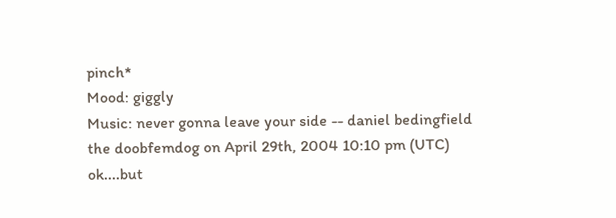pinch*
Mood: giggly
Music: never gonna leave your side -- daniel bedingfield
the doobfemdog on April 29th, 2004 10:10 pm (UTC)
ok....but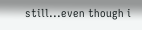still...even though i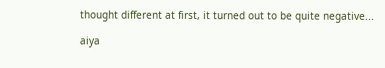thought different at first, it turned out to be quite negative...

aiya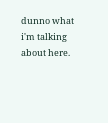dunno what i'm talking about here.